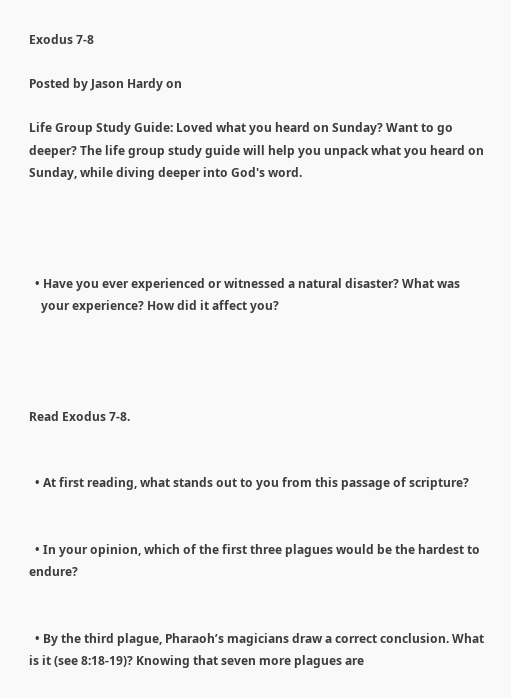Exodus 7-8

Posted by Jason Hardy on

Life Group Study Guide: Loved what you heard on Sunday? Want to go deeper? The life group study guide will help you unpack what you heard on Sunday, while diving deeper into God's word.




  • Have you ever experienced or witnessed a natural disaster? What was
    your experience? How did it affect you?




Read Exodus 7-8.


  • At first reading, what stands out to you from this passage of scripture?


  • In your opinion, which of the first three plagues would be the hardest to endure?


  • By the third plague, Pharaoh’s magicians draw a correct conclusion. What is it (see 8:18-19)? Knowing that seven more plagues are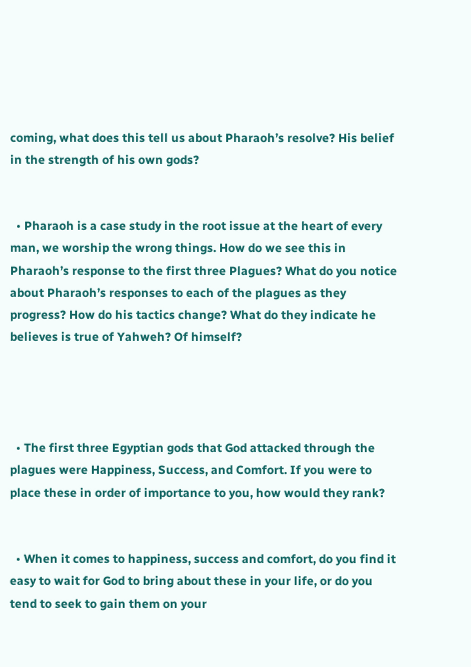coming, what does this tell us about Pharaoh’s resolve? His belief in the strength of his own gods?


  • Pharaoh is a case study in the root issue at the heart of every man, we worship the wrong things. How do we see this in Pharaoh’s response to the first three Plagues? What do you notice about Pharaoh’s responses to each of the plagues as they progress? How do his tactics change? What do they indicate he believes is true of Yahweh? Of himself?




  • The first three Egyptian gods that God attacked through the plagues were Happiness, Success, and Comfort. If you were to place these in order of importance to you, how would they rank?


  • When it comes to happiness, success and comfort, do you find it easy to wait for God to bring about these in your life, or do you tend to seek to gain them on your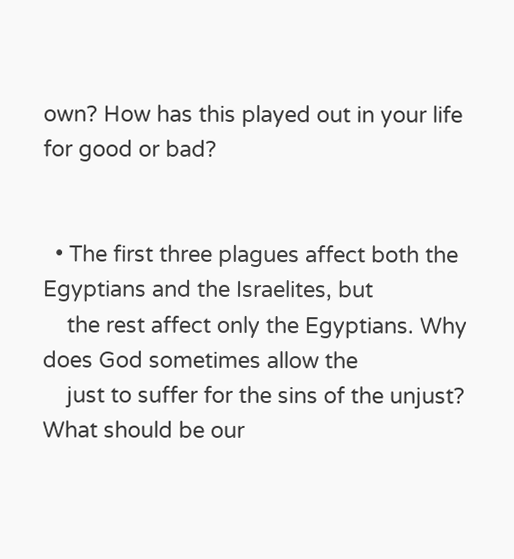own? How has this played out in your life for good or bad?


  • The first three plagues affect both the Egyptians and the Israelites, but
    the rest affect only the Egyptians. Why does God sometimes allow the
    just to suffer for the sins of the unjust? What should be our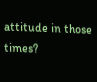attitude in those times?